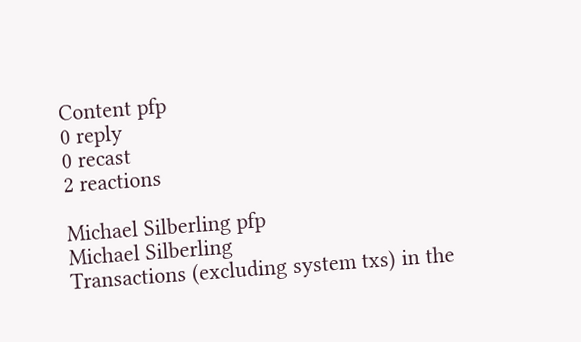Content pfp
0 reply
0 recast
2 reactions

Michael Silberling pfp
Michael Silberling
Transactions (excluding system txs) in the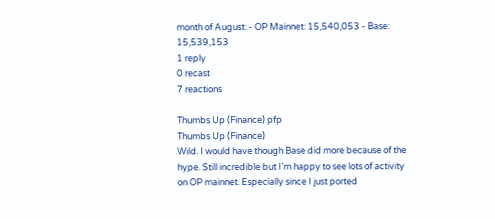month of August: - OP Mainnet: 15,540,053 - Base: 15,539,153
1 reply
0 recast
7 reactions

Thumbs Up (Finance) pfp
Thumbs Up (Finance)
Wild. I would have though Base did more because of the hype. Still incredible but I’m happy to see lots of activity on OP mainnet. Especially since I just ported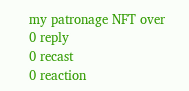my patronage NFT over
0 reply
0 recast
0 reaction